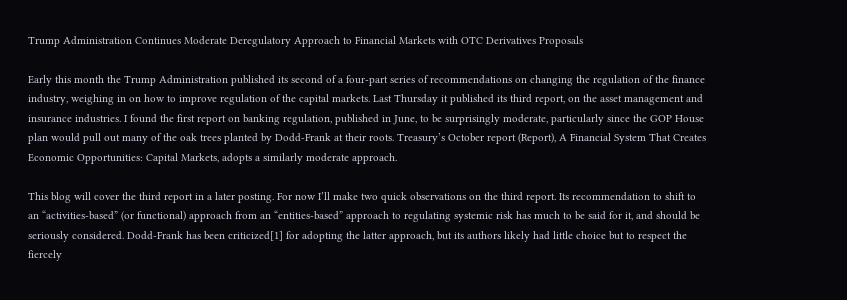Trump Administration Continues Moderate Deregulatory Approach to Financial Markets with OTC Derivatives Proposals

Early this month the Trump Administration published its second of a four-part series of recommendations on changing the regulation of the finance industry, weighing in on how to improve regulation of the capital markets. Last Thursday it published its third report, on the asset management and insurance industries. I found the first report on banking regulation, published in June, to be surprisingly moderate, particularly since the GOP House plan would pull out many of the oak trees planted by Dodd-Frank at their roots. Treasury’s October report (Report), A Financial System That Creates Economic Opportunities: Capital Markets, adopts a similarly moderate approach.

This blog will cover the third report in a later posting. For now I’ll make two quick observations on the third report. Its recommendation to shift to an “activities-based” (or functional) approach from an “entities-based” approach to regulating systemic risk has much to be said for it, and should be seriously considered. Dodd-Frank has been criticized[1] for adopting the latter approach, but its authors likely had little choice but to respect the fiercely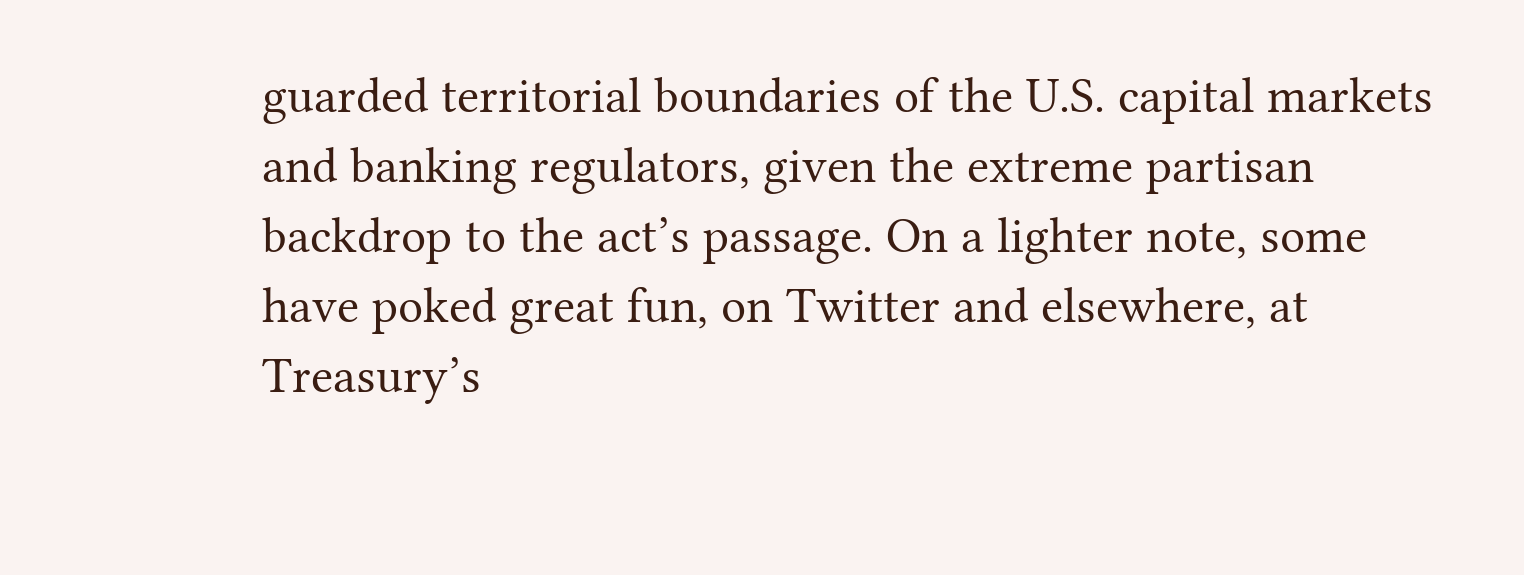guarded territorial boundaries of the U.S. capital markets and banking regulators, given the extreme partisan backdrop to the act’s passage. On a lighter note, some have poked great fun, on Twitter and elsewhere, at Treasury’s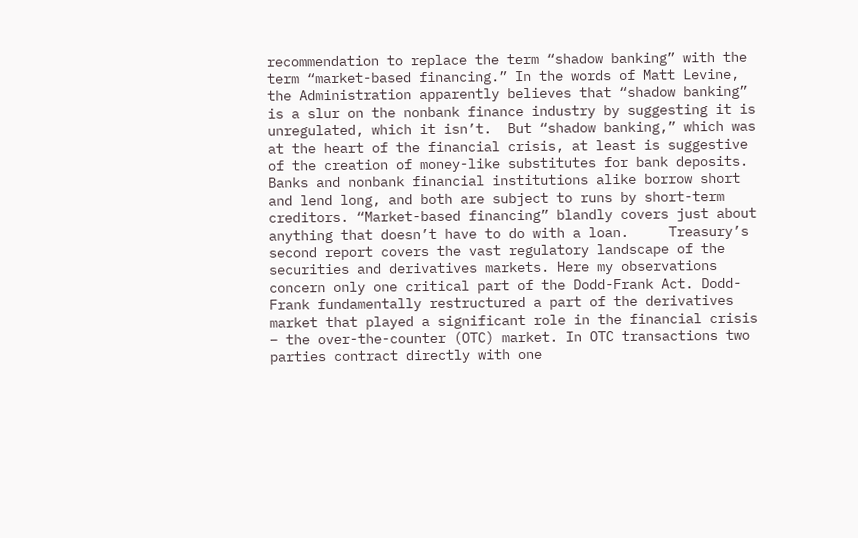recommendation to replace the term “shadow banking” with the term “market-based financing.” In the words of Matt Levine, the Administration apparently believes that “shadow banking” is a slur on the nonbank finance industry by suggesting it is unregulated, which it isn’t.  But “shadow banking,” which was at the heart of the financial crisis, at least is suggestive of the creation of money-like substitutes for bank deposits. Banks and nonbank financial institutions alike borrow short and lend long, and both are subject to runs by short-term creditors. “Market-based financing” blandly covers just about anything that doesn’t have to do with a loan.     Treasury’s second report covers the vast regulatory landscape of the securities and derivatives markets. Here my observations concern only one critical part of the Dodd-Frank Act. Dodd-Frank fundamentally restructured a part of the derivatives market that played a significant role in the financial crisis – the over-the-counter (OTC) market. In OTC transactions two parties contract directly with one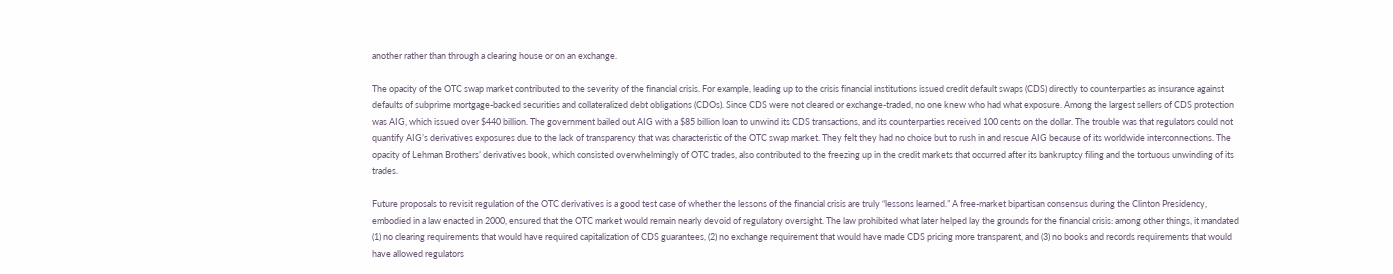another rather than through a clearing house or on an exchange.

The opacity of the OTC swap market contributed to the severity of the financial crisis. For example, leading up to the crisis financial institutions issued credit default swaps (CDS) directly to counterparties as insurance against defaults of subprime mortgage-backed securities and collateralized debt obligations (CDOs). Since CDS were not cleared or exchange-traded, no one knew who had what exposure. Among the largest sellers of CDS protection was AIG, which issued over $440 billion. The government bailed out AIG with a $85 billion loan to unwind its CDS transactions, and its counterparties received 100 cents on the dollar. The trouble was that regulators could not quantify AIG’s derivatives exposures due to the lack of transparency that was characteristic of the OTC swap market. They felt they had no choice but to rush in and rescue AIG because of its worldwide interconnections. The opacity of Lehman Brothers’ derivatives book, which consisted overwhelmingly of OTC trades, also contributed to the freezing up in the credit markets that occurred after its bankruptcy filing and the tortuous unwinding of its trades.

Future proposals to revisit regulation of the OTC derivatives is a good test case of whether the lessons of the financial crisis are truly “lessons learned.” A free-market bipartisan consensus during the Clinton Presidency, embodied in a law enacted in 2000, ensured that the OTC market would remain nearly devoid of regulatory oversight. The law prohibited what later helped lay the grounds for the financial crisis: among other things, it mandated (1) no clearing requirements that would have required capitalization of CDS guarantees, (2) no exchange requirement that would have made CDS pricing more transparent, and (3) no books and records requirements that would have allowed regulators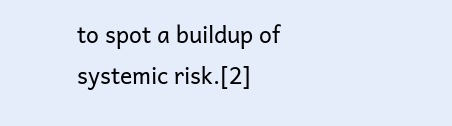to spot a buildup of systemic risk.[2]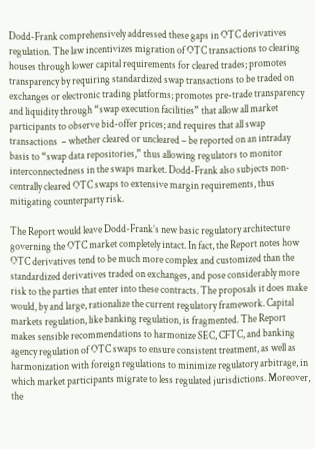Dodd-Frank comprehensively addressed these gaps in OTC derivatives regulation. The law incentivizes migration of OTC transactions to clearing houses through lower capital requirements for cleared trades; promotes transparency by requiring standardized swap transactions to be traded on exchanges or electronic trading platforms; promotes pre-trade transparency and liquidity through “swap execution facilities” that allow all market participants to observe bid-offer prices; and requires that all swap transactions  – whether cleared or uncleared – be reported on an intraday basis to “swap data repositories,” thus allowing regulators to monitor interconnectedness in the swaps market. Dodd-Frank also subjects non-centrally cleared OTC swaps to extensive margin requirements, thus mitigating counterparty risk.

The Report would leave Dodd-Frank’s new basic regulatory architecture governing the OTC market completely intact. In fact, the Report notes how OTC derivatives tend to be much more complex and customized than the standardized derivatives traded on exchanges, and pose considerably more risk to the parties that enter into these contracts. The proposals it does make would, by and large, rationalize the current regulatory framework. Capital markets regulation, like banking regulation, is fragmented. The Report makes sensible recommendations to harmonize SEC, CFTC, and banking agency regulation of OTC swaps to ensure consistent treatment, as well as harmonization with foreign regulations to minimize regulatory arbitrage, in which market participants migrate to less regulated jurisdictions. Moreover, the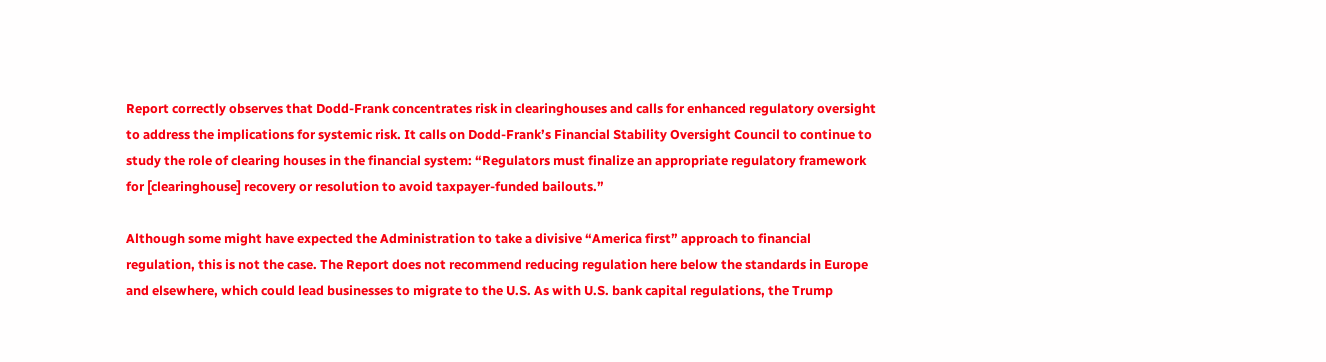Report correctly observes that Dodd-Frank concentrates risk in clearinghouses and calls for enhanced regulatory oversight to address the implications for systemic risk. It calls on Dodd-Frank’s Financial Stability Oversight Council to continue to study the role of clearing houses in the financial system: “Regulators must finalize an appropriate regulatory framework for [clearinghouse] recovery or resolution to avoid taxpayer-funded bailouts.”

Although some might have expected the Administration to take a divisive “America first” approach to financial regulation, this is not the case. The Report does not recommend reducing regulation here below the standards in Europe and elsewhere, which could lead businesses to migrate to the U.S. As with U.S. bank capital regulations, the Trump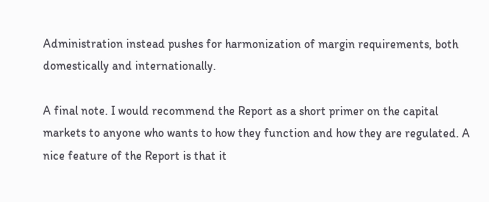Administration instead pushes for harmonization of margin requirements, both domestically and internationally.

A final note. I would recommend the Report as a short primer on the capital markets to anyone who wants to how they function and how they are regulated. A nice feature of the Report is that it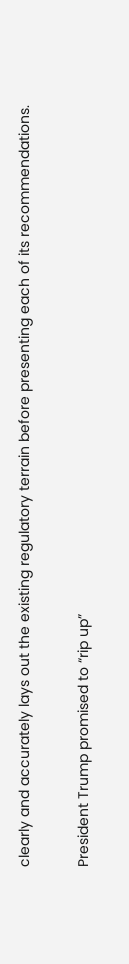clearly and accurately lays out the existing regulatory terrain before presenting each of its recommendations.

President Trump promised to “rip up”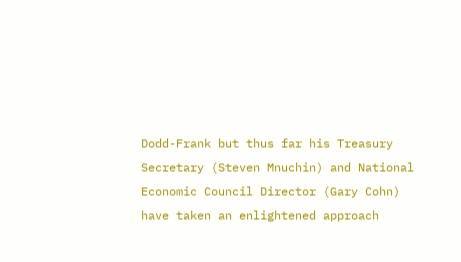Dodd-Frank but thus far his Treasury Secretary (Steven Mnuchin) and National Economic Council Director (Gary Cohn) have taken an enlightened approach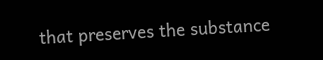that preserves the substance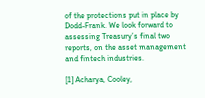of the protections put in place by Dodd-Frank. We look forward to assessing Treasury’s final two reports, on the asset management and fintech industries.

[1] Acharya, Cooley,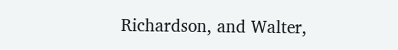Richardson, and Walter,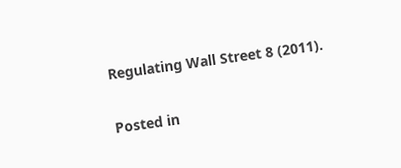Regulating Wall Street 8 (2011).

Posted in